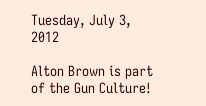Tuesday, July 3, 2012

Alton Brown is part of the Gun Culture!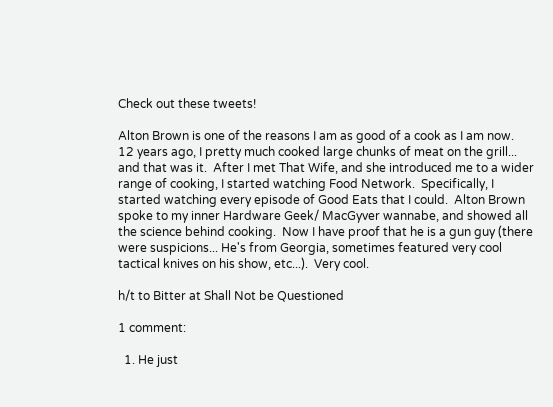Check out these tweets!

Alton Brown is one of the reasons I am as good of a cook as I am now.  12 years ago, I pretty much cooked large chunks of meat on the grill... and that was it.  After I met That Wife, and she introduced me to a wider range of cooking, I started watching Food Network.  Specifically, I started watching every episode of Good Eats that I could.  Alton Brown spoke to my inner Hardware Geek/ MacGyver wannabe, and showed all the science behind cooking.  Now I have proof that he is a gun guy (there were suspicions... He's from Georgia, sometimes featured very cool tactical knives on his show, etc...).  Very cool.

h/t to Bitter at Shall Not be Questioned

1 comment:

  1. He just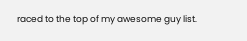raced to the top of my awesome guy list.